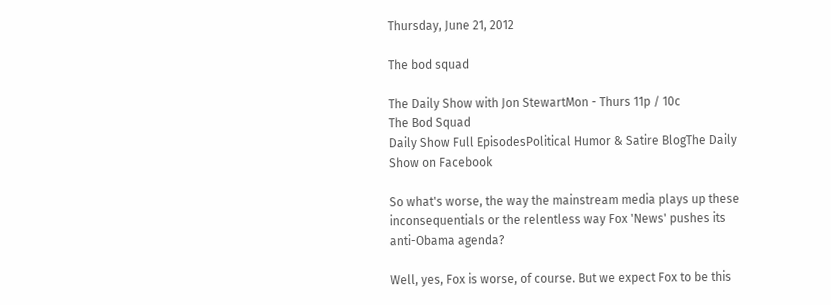Thursday, June 21, 2012

The bod squad

The Daily Show with Jon StewartMon - Thurs 11p / 10c
The Bod Squad
Daily Show Full EpisodesPolitical Humor & Satire BlogThe Daily Show on Facebook

So what's worse, the way the mainstream media plays up these inconsequentials or the relentless way Fox 'News' pushes its anti-Obama agenda?

Well, yes, Fox is worse, of course. But we expect Fox to be this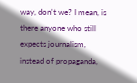way, don't we? I mean, is there anyone who still expects journalism, instead of propaganda,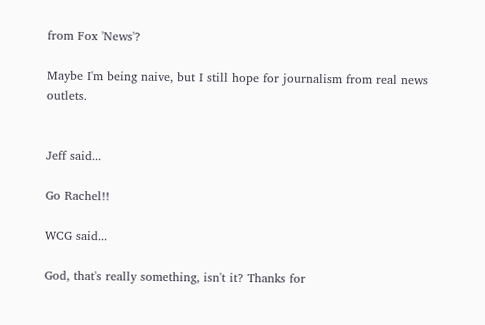from Fox 'News'?

Maybe I'm being naive, but I still hope for journalism from real news outlets.


Jeff said...

Go Rachel!!

WCG said...

God, that's really something, isn't it? Thanks for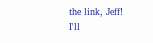the link, Jeff! I'll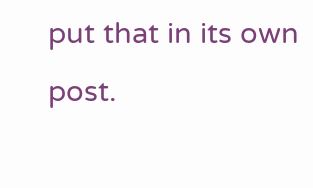put that in its own post.